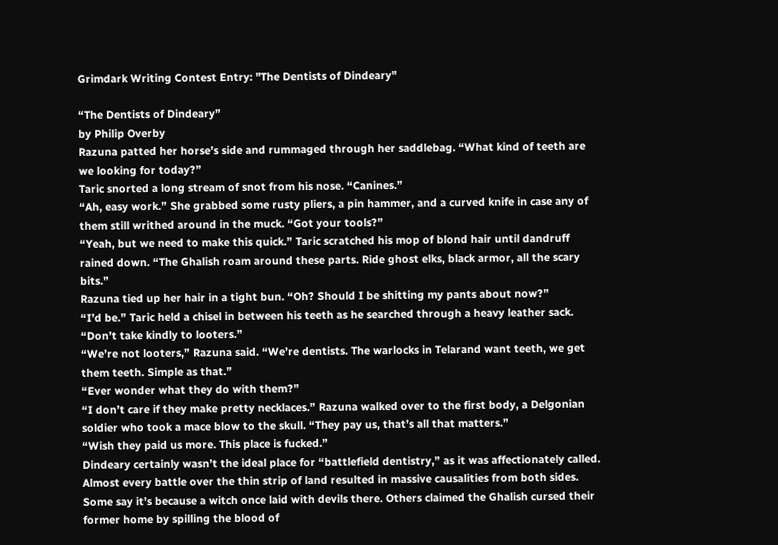Grimdark Writing Contest Entry: "The Dentists of Dindeary"

“The Dentists of Dindeary”
by Philip Overby
Razuna patted her horse’s side and rummaged through her saddlebag. “What kind of teeth are we looking for today?”
Taric snorted a long stream of snot from his nose. “Canines.”
“Ah, easy work.” She grabbed some rusty pliers, a pin hammer, and a curved knife in case any of them still writhed around in the muck. “Got your tools?”
“Yeah, but we need to make this quick.” Taric scratched his mop of blond hair until dandruff rained down. “The Ghalish roam around these parts. Ride ghost elks, black armor, all the scary bits.”
Razuna tied up her hair in a tight bun. “Oh? Should I be shitting my pants about now?”
“I’d be.” Taric held a chisel in between his teeth as he searched through a heavy leather sack. “Don’t take kindly to looters.”
“We’re not looters,” Razuna said. “We’re dentists. The warlocks in Telarand want teeth, we get them teeth. Simple as that.”
“Ever wonder what they do with them?”
“I don’t care if they make pretty necklaces.” Razuna walked over to the first body, a Delgonian soldier who took a mace blow to the skull. “They pay us, that’s all that matters.”
“Wish they paid us more. This place is fucked.”
Dindeary certainly wasn’t the ideal place for “battlefield dentistry,” as it was affectionately called. Almost every battle over the thin strip of land resulted in massive causalities from both sides. Some say it’s because a witch once laid with devils there. Others claimed the Ghalish cursed their former home by spilling the blood of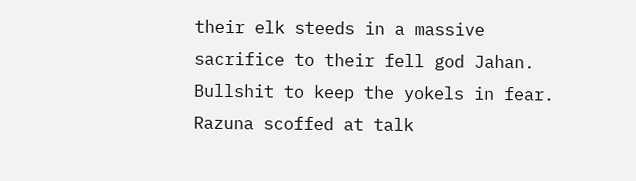their elk steeds in a massive sacrifice to their fell god Jahan.
Bullshit to keep the yokels in fear.
Razuna scoffed at talk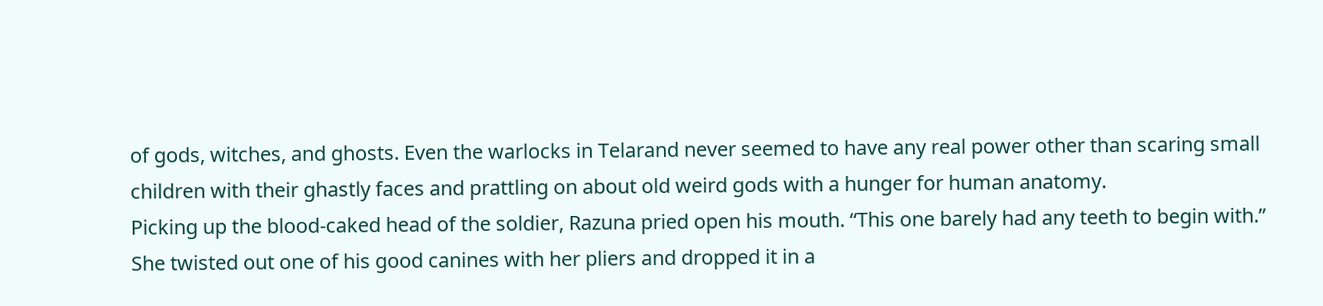of gods, witches, and ghosts. Even the warlocks in Telarand never seemed to have any real power other than scaring small children with their ghastly faces and prattling on about old weird gods with a hunger for human anatomy.
Picking up the blood-caked head of the soldier, Razuna pried open his mouth. “This one barely had any teeth to begin with.” She twisted out one of his good canines with her pliers and dropped it in a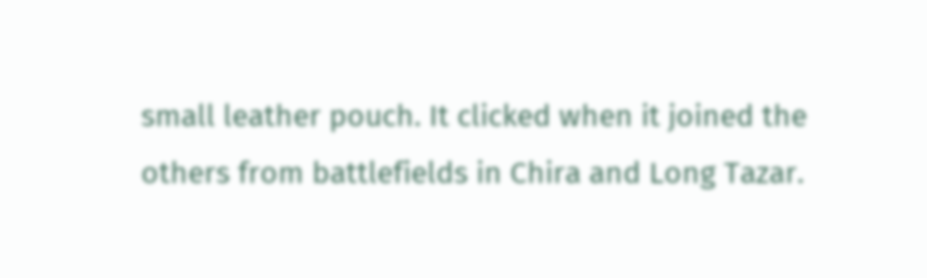small leather pouch. It clicked when it joined the others from battlefields in Chira and Long Tazar.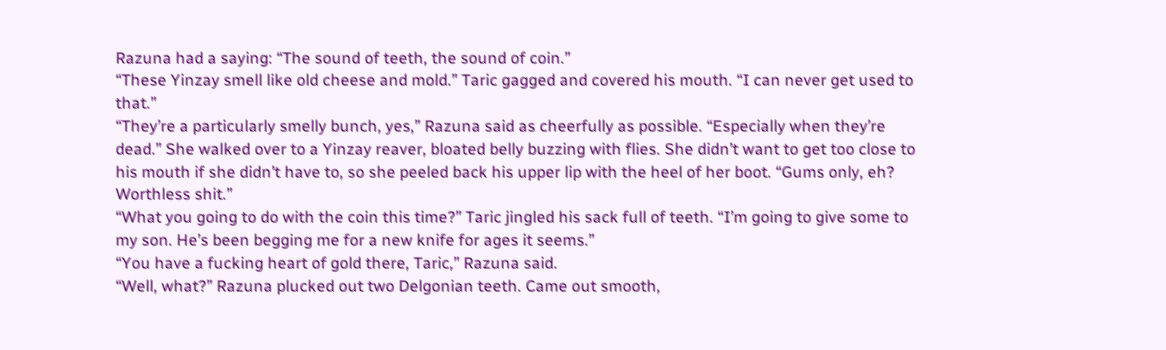Razuna had a saying: “The sound of teeth, the sound of coin.”
“These Yinzay smell like old cheese and mold.” Taric gagged and covered his mouth. “I can never get used to that.”
“They’re a particularly smelly bunch, yes,” Razuna said as cheerfully as possible. “Especially when they’re dead.” She walked over to a Yinzay reaver, bloated belly buzzing with flies. She didn’t want to get too close to his mouth if she didn’t have to, so she peeled back his upper lip with the heel of her boot. “Gums only, eh? Worthless shit.”
“What you going to do with the coin this time?” Taric jingled his sack full of teeth. “I’m going to give some to my son. He’s been begging me for a new knife for ages it seems.”
“You have a fucking heart of gold there, Taric,” Razuna said.
“Well, what?” Razuna plucked out two Delgonian teeth. Came out smooth,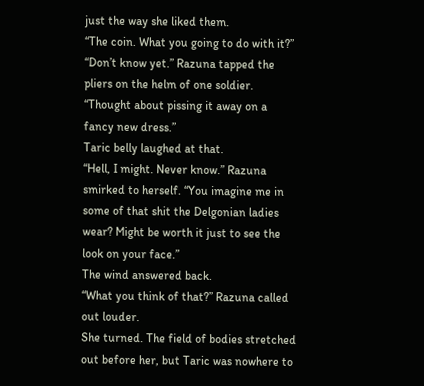just the way she liked them.
“The coin. What you going to do with it?”
“Don’t know yet.” Razuna tapped the pliers on the helm of one soldier. “Thought about pissing it away on a fancy new dress.”
Taric belly laughed at that.
“Hell, I might. Never know.” Razuna smirked to herself. “You imagine me in some of that shit the Delgonian ladies wear? Might be worth it just to see the look on your face.”
The wind answered back.
“What you think of that?” Razuna called out louder.
She turned. The field of bodies stretched out before her, but Taric was nowhere to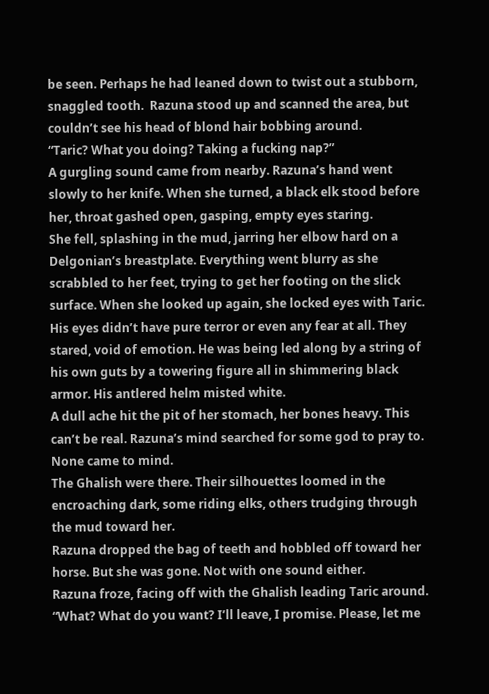be seen. Perhaps he had leaned down to twist out a stubborn, snaggled tooth.  Razuna stood up and scanned the area, but couldn’t see his head of blond hair bobbing around.
“Taric? What you doing? Taking a fucking nap?”
A gurgling sound came from nearby. Razuna’s hand went slowly to her knife. When she turned, a black elk stood before her, throat gashed open, gasping, empty eyes staring.
She fell, splashing in the mud, jarring her elbow hard on a Delgonian’s breastplate. Everything went blurry as she scrabbled to her feet, trying to get her footing on the slick surface. When she looked up again, she locked eyes with Taric.
His eyes didn’t have pure terror or even any fear at all. They stared, void of emotion. He was being led along by a string of his own guts by a towering figure all in shimmering black armor. His antlered helm misted white.
A dull ache hit the pit of her stomach, her bones heavy. This can’t be real. Razuna’s mind searched for some god to pray to. None came to mind.
The Ghalish were there. Their silhouettes loomed in the encroaching dark, some riding elks, others trudging through the mud toward her.
Razuna dropped the bag of teeth and hobbled off toward her horse. But she was gone. Not with one sound either.
Razuna froze, facing off with the Ghalish leading Taric around. “What? What do you want? I’ll leave, I promise. Please, let me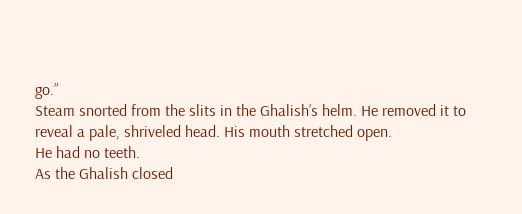go.”
Steam snorted from the slits in the Ghalish’s helm. He removed it to reveal a pale, shriveled head. His mouth stretched open.
He had no teeth.
As the Ghalish closed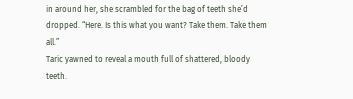in around her, she scrambled for the bag of teeth she’d dropped. “Here. Is this what you want? Take them. Take them all.”
Taric yawned to reveal a mouth full of shattered, bloody teeth.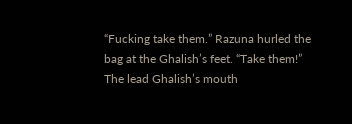“Fucking take them.” Razuna hurled the bag at the Ghalish’s feet. “Take them!”
The lead Ghalish’s mouth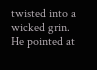twisted into a wicked grin. He pointed at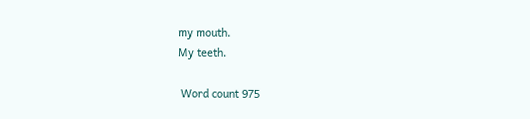my mouth.
My teeth.

 Word count 975